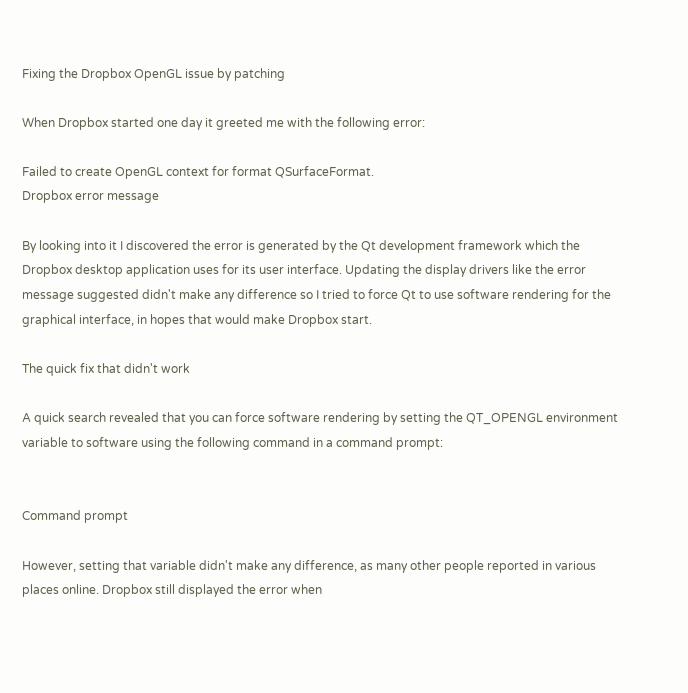Fixing the Dropbox OpenGL issue by patching

When Dropbox started one day it greeted me with the following error:

Failed to create OpenGL context for format QSurfaceFormat.
Dropbox error message

By looking into it I discovered the error is generated by the Qt development framework which the Dropbox desktop application uses for its user interface. Updating the display drivers like the error message suggested didn't make any difference so I tried to force Qt to use software rendering for the graphical interface, in hopes that would make Dropbox start.

The quick fix that didn't work

A quick search revealed that you can force software rendering by setting the QT_OPENGL environment variable to software using the following command in a command prompt:


Command prompt

However, setting that variable didn't make any difference, as many other people reported in various places online. Dropbox still displayed the error when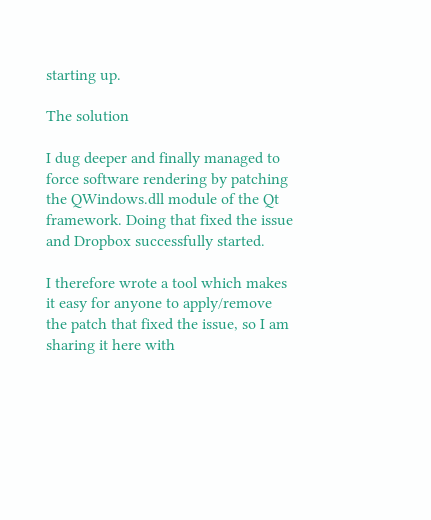starting up.

The solution

I dug deeper and finally managed to force software rendering by patching the QWindows.dll module of the Qt framework. Doing that fixed the issue and Dropbox successfully started.

I therefore wrote a tool which makes it easy for anyone to apply/remove the patch that fixed the issue, so I am sharing it here with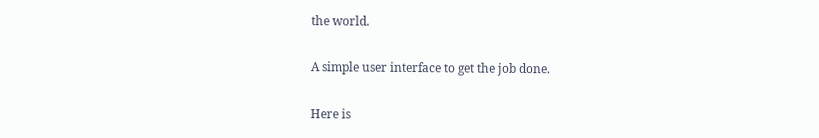the world.

A simple user interface to get the job done.

Here is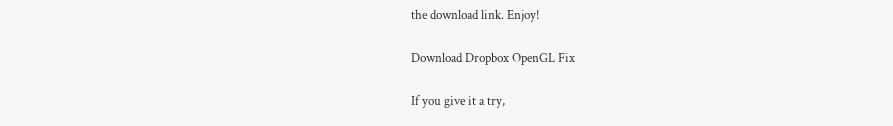the download link. Enjoy!

Download Dropbox OpenGL Fix

If you give it a try,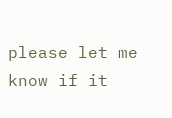please let me know if it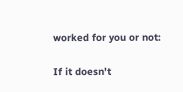worked for you or not:

If it doesn't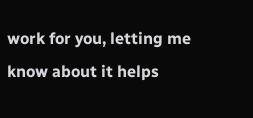work for you, letting me know about it helps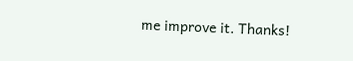me improve it. Thanks!